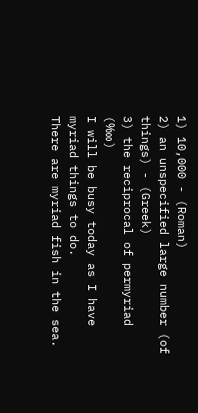1) 10,000 - (Roman)
2) an unspecified large number (of things) - (Greek)
3) the reciprocal of permyriad (‱)
I will be busy today as I have myriad things to do.
There are myriad fish in the sea.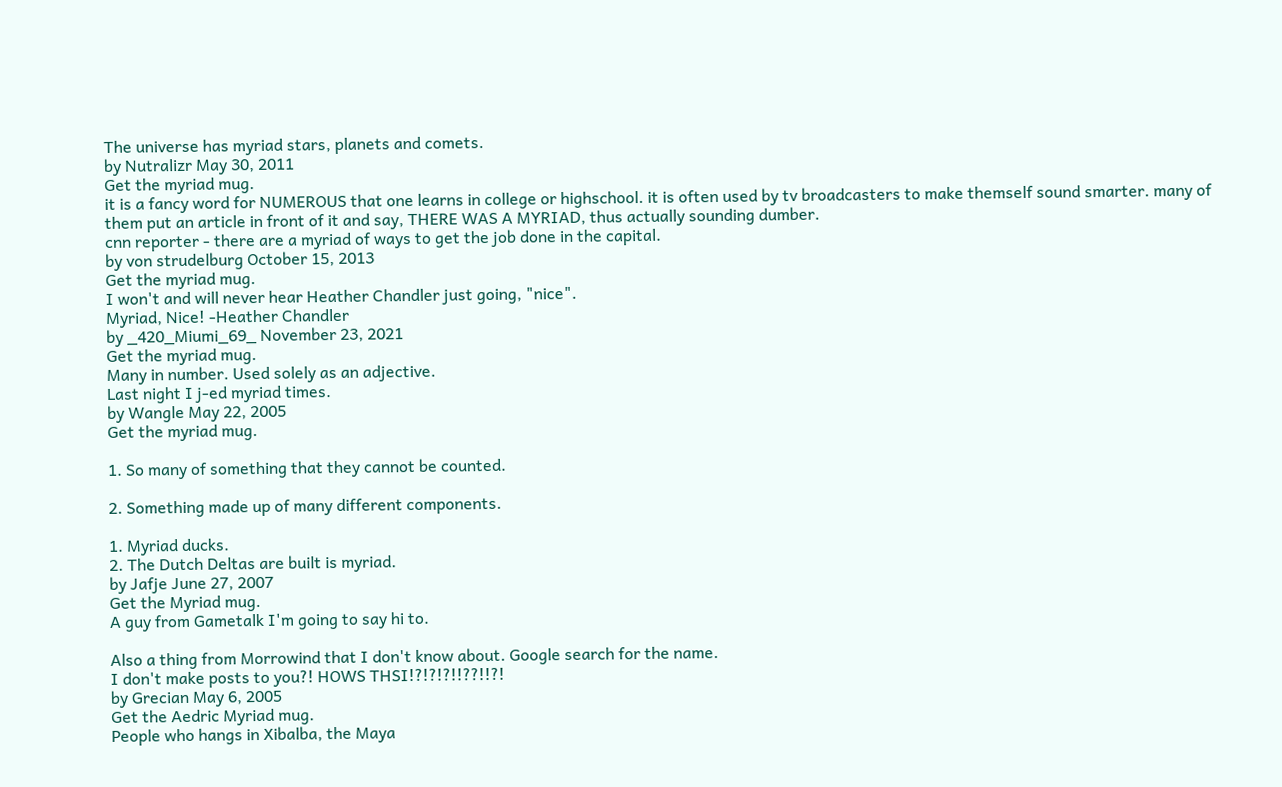The universe has myriad stars, planets and comets.
by Nutralizr May 30, 2011
Get the myriad mug.
it is a fancy word for NUMEROUS that one learns in college or highschool. it is often used by tv broadcasters to make themself sound smarter. many of them put an article in front of it and say, THERE WAS A MYRIAD, thus actually sounding dumber.
cnn reporter - there are a myriad of ways to get the job done in the capital.
by von strudelburg October 15, 2013
Get the myriad mug.
I won't and will never hear Heather Chandler just going, "nice".
Myriad, Nice! -Heather Chandler
by _420_Miumi_69_ November 23, 2021
Get the myriad mug.
Many in number. Used solely as an adjective.
Last night I j-ed myriad times.
by Wangle May 22, 2005
Get the myriad mug.

1. So many of something that they cannot be counted.

2. Something made up of many different components.

1. Myriad ducks.
2. The Dutch Deltas are built is myriad.
by Jafje June 27, 2007
Get the Myriad mug.
A guy from Gametalk I'm going to say hi to.

Also a thing from Morrowind that I don't know about. Google search for the name.
I don't make posts to you?! HOWS THSI!?!?!?!!??!!?!
by Grecian May 6, 2005
Get the Aedric Myriad mug.
People who hangs in Xibalba, the Maya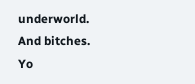underworld. And bitches.
Yo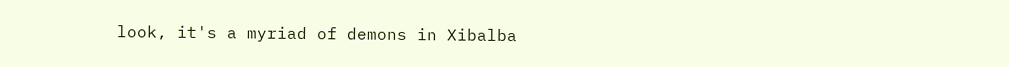look, it's a myriad of demons in Xibalba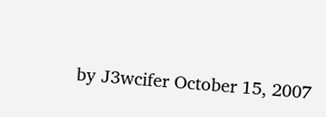by J3wcifer October 15, 2007